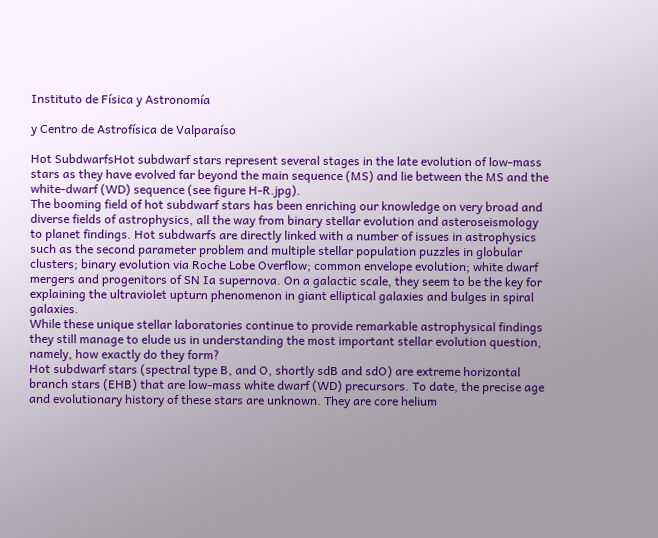Instituto de Física y Astronomía

y Centro de Astrofísica de Valparaíso

Hot SubdwarfsHot subdwarf stars represent several stages in the late evolution of low-mass stars as they have evolved far beyond the main sequence (MS) and lie between the MS and the white-dwarf (WD) sequence (see figure H-R.jpg).
The booming field of hot subdwarf stars has been enriching our knowledge on very broad and diverse fields of astrophysics, all the way from binary stellar evolution and asteroseismology to planet findings. Hot subdwarfs are directly linked with a number of issues in astrophysics such as the second parameter problem and multiple stellar population puzzles in globular clusters; binary evolution via Roche Lobe Overflow; common envelope evolution; white dwarf mergers and progenitors of SN Ia supernova. On a galactic scale, they seem to be the key for explaining the ultraviolet upturn phenomenon in giant elliptical galaxies and bulges in spiral galaxies.
While these unique stellar laboratories continue to provide remarkable astrophysical findings they still manage to elude us in understanding the most important stellar evolution question, namely, how exactly do they form?
Hot subdwarf stars (spectral type B, and O, shortly sdB and sdO) are extreme horizontal branch stars (EHB) that are low-mass white dwarf (WD) precursors. To date, the precise age and evolutionary history of these stars are unknown. They are core helium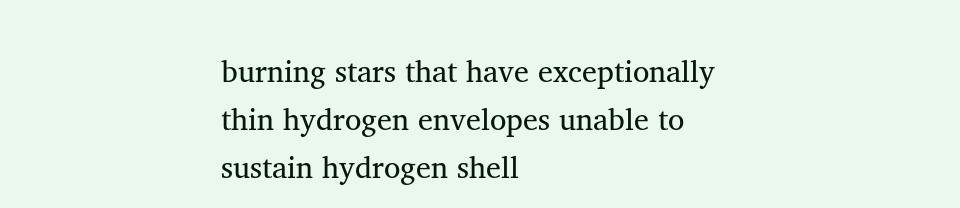burning stars that have exceptionally thin hydrogen envelopes unable to sustain hydrogen shell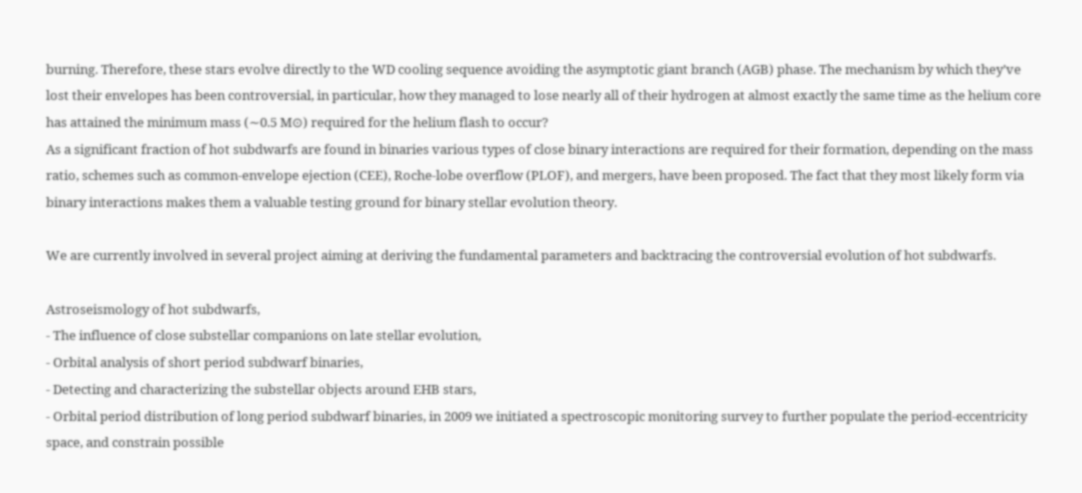burning. Therefore, these stars evolve directly to the WD cooling sequence avoiding the asymptotic giant branch (AGB) phase. The mechanism by which they’ve lost their envelopes has been controversial, in particular, how they managed to lose nearly all of their hydrogen at almost exactly the same time as the helium core has attained the minimum mass (∼0.5 M⊙) required for the helium flash to occur?
As a significant fraction of hot subdwarfs are found in binaries various types of close binary interactions are required for their formation, depending on the mass ratio, schemes such as common-envelope ejection (CEE), Roche-lobe overflow (PLOF), and mergers, have been proposed. The fact that they most likely form via binary interactions makes them a valuable testing ground for binary stellar evolution theory.

We are currently involved in several project aiming at deriving the fundamental parameters and backtracing the controversial evolution of hot subdwarfs.

Astroseismology of hot subdwarfs,
- The influence of close substellar companions on late stellar evolution,
- Orbital analysis of short period subdwarf binaries,
- Detecting and characterizing the substellar objects around EHB stars,
- Orbital period distribution of long period subdwarf binaries, in 2009 we initiated a spectroscopic monitoring survey to further populate the period-eccentricity space, and constrain possible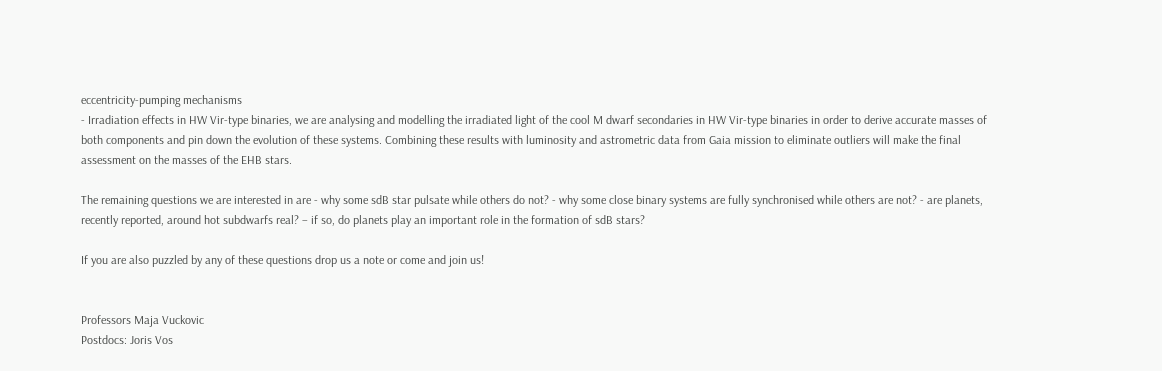eccentricity-pumping mechanisms
- Irradiation effects in HW Vir-type binaries, we are analysing and modelling the irradiated light of the cool M dwarf secondaries in HW Vir-type binaries in order to derive accurate masses of both components and pin down the evolution of these systems. Combining these results with luminosity and astrometric data from Gaia mission to eliminate outliers will make the final assessment on the masses of the EHB stars.

The remaining questions we are interested in are - why some sdB star pulsate while others do not? - why some close binary systems are fully synchronised while others are not? - are planets, recently reported, around hot subdwarfs real? – if so, do planets play an important role in the formation of sdB stars?

If you are also puzzled by any of these questions drop us a note or come and join us!


Professors Maja Vuckovic
Postdocs: Joris Vos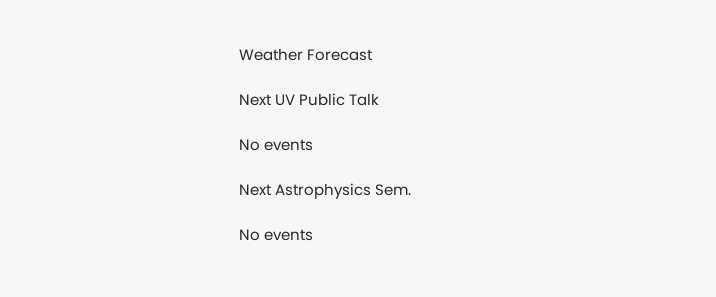Weather Forecast

Next UV Public Talk

No events

Next Astrophysics Sem.

No events